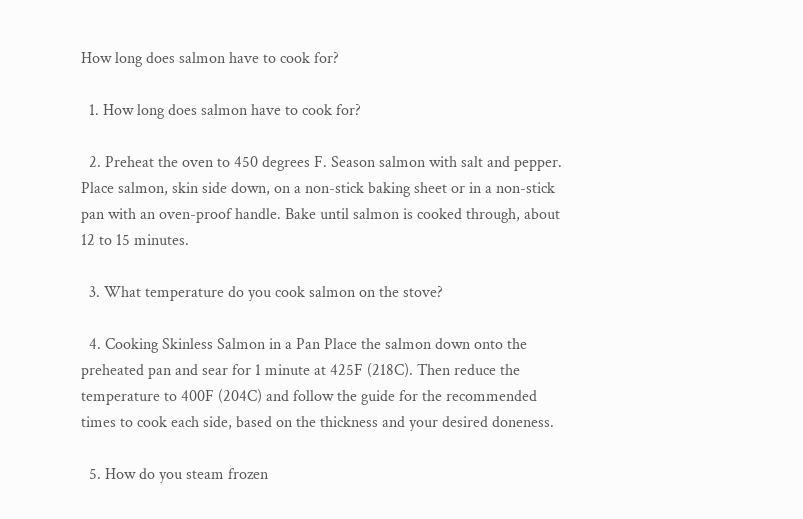How long does salmon have to cook for?

  1. How long does salmon have to cook for?

  2. Preheat the oven to 450 degrees F. Season salmon with salt and pepper. Place salmon, skin side down, on a non-stick baking sheet or in a non-stick pan with an oven-proof handle. Bake until salmon is cooked through, about 12 to 15 minutes.

  3. What temperature do you cook salmon on the stove?

  4. Cooking Skinless Salmon in a Pan Place the salmon down onto the preheated pan and sear for 1 minute at 425F (218C). Then reduce the temperature to 400F (204C) and follow the guide for the recommended times to cook each side, based on the thickness and your desired doneness.

  5. How do you steam frozen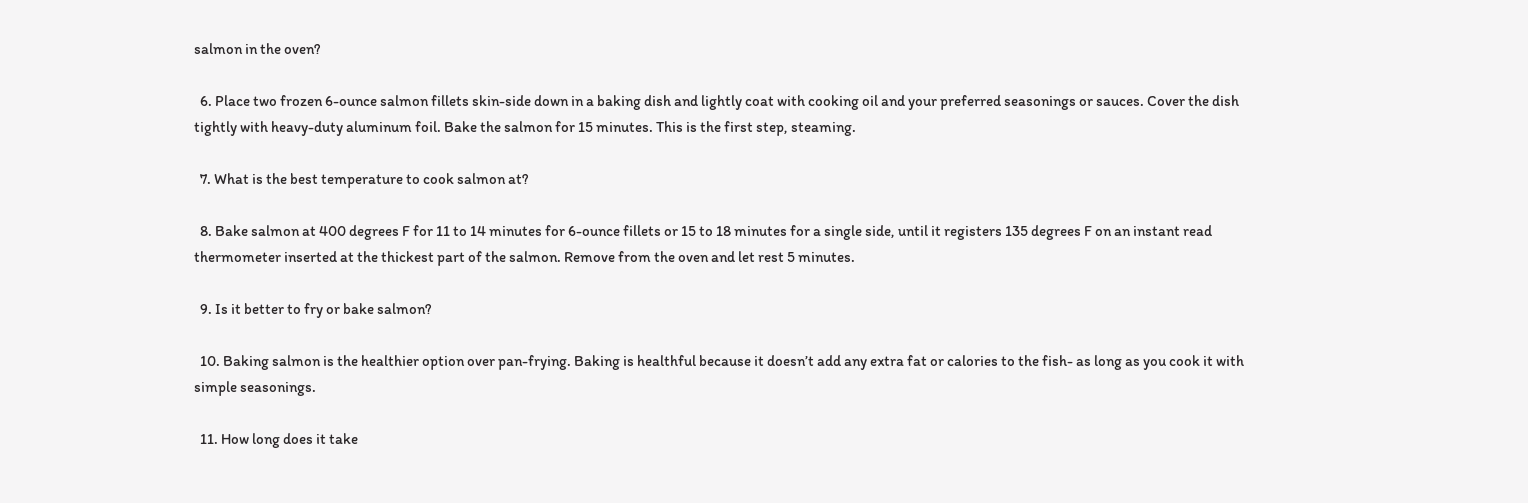salmon in the oven?

  6. Place two frozen 6-ounce salmon fillets skin-side down in a baking dish and lightly coat with cooking oil and your preferred seasonings or sauces. Cover the dish tightly with heavy-duty aluminum foil. Bake the salmon for 15 minutes. This is the first step, steaming.

  7. What is the best temperature to cook salmon at?

  8. Bake salmon at 400 degrees F for 11 to 14 minutes for 6-ounce fillets or 15 to 18 minutes for a single side, until it registers 135 degrees F on an instant read thermometer inserted at the thickest part of the salmon. Remove from the oven and let rest 5 minutes.

  9. Is it better to fry or bake salmon?

  10. Baking salmon is the healthier option over pan-frying. Baking is healthful because it doesn’t add any extra fat or calories to the fish- as long as you cook it with simple seasonings.

  11. How long does it take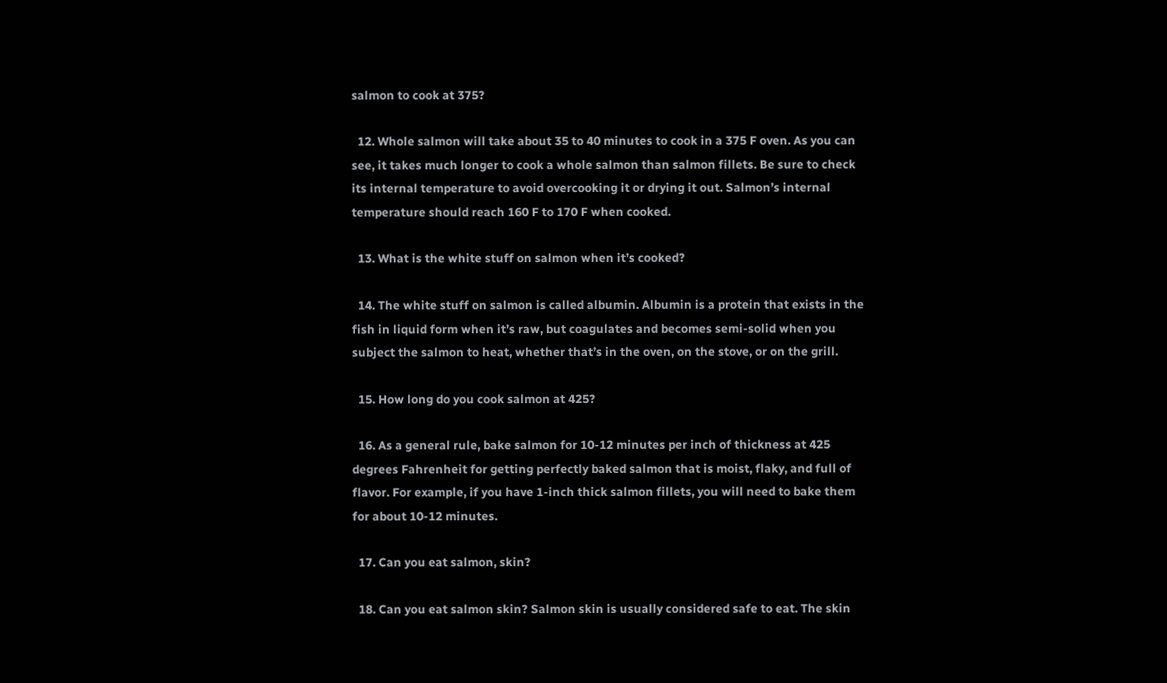salmon to cook at 375?

  12. Whole salmon will take about 35 to 40 minutes to cook in a 375 F oven. As you can see, it takes much longer to cook a whole salmon than salmon fillets. Be sure to check its internal temperature to avoid overcooking it or drying it out. Salmon’s internal temperature should reach 160 F to 170 F when cooked.

  13. What is the white stuff on salmon when it’s cooked?

  14. The white stuff on salmon is called albumin. Albumin is a protein that exists in the fish in liquid form when it’s raw, but coagulates and becomes semi-solid when you subject the salmon to heat, whether that’s in the oven, on the stove, or on the grill.

  15. How long do you cook salmon at 425?

  16. As a general rule, bake salmon for 10-12 minutes per inch of thickness at 425 degrees Fahrenheit for getting perfectly baked salmon that is moist, flaky, and full of flavor. For example, if you have 1-inch thick salmon fillets, you will need to bake them for about 10-12 minutes.

  17. Can you eat salmon, skin?

  18. Can you eat salmon skin? Salmon skin is usually considered safe to eat. The skin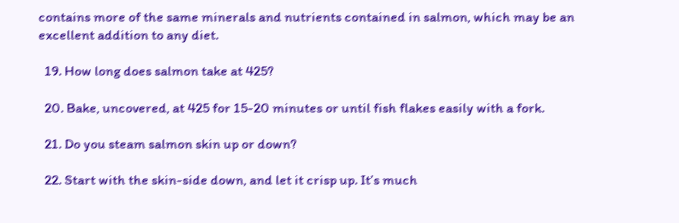contains more of the same minerals and nutrients contained in salmon, which may be an excellent addition to any diet.

  19. How long does salmon take at 425?

  20. Bake, uncovered, at 425 for 15-20 minutes or until fish flakes easily with a fork.

  21. Do you steam salmon skin up or down?

  22. Start with the skin-side down, and let it crisp up. It’s much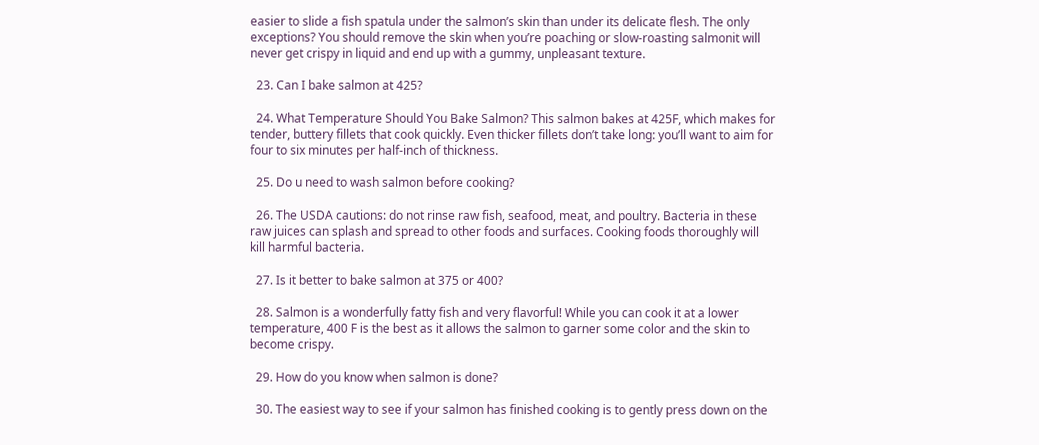easier to slide a fish spatula under the salmon’s skin than under its delicate flesh. The only exceptions? You should remove the skin when you’re poaching or slow-roasting salmonit will never get crispy in liquid and end up with a gummy, unpleasant texture.

  23. Can I bake salmon at 425?

  24. What Temperature Should You Bake Salmon? This salmon bakes at 425F, which makes for tender, buttery fillets that cook quickly. Even thicker fillets don’t take long: you’ll want to aim for four to six minutes per half-inch of thickness.

  25. Do u need to wash salmon before cooking?

  26. The USDA cautions: do not rinse raw fish, seafood, meat, and poultry. Bacteria in these raw juices can splash and spread to other foods and surfaces. Cooking foods thoroughly will kill harmful bacteria.

  27. Is it better to bake salmon at 375 or 400?

  28. Salmon is a wonderfully fatty fish and very flavorful! While you can cook it at a lower temperature, 400 F is the best as it allows the salmon to garner some color and the skin to become crispy.

  29. How do you know when salmon is done?

  30. The easiest way to see if your salmon has finished cooking is to gently press down on the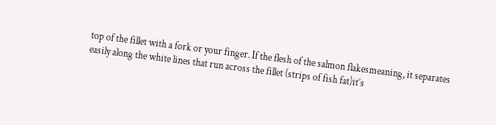top of the fillet with a fork or your finger. If the flesh of the salmon flakesmeaning, it separates easily along the white lines that run across the fillet (strips of fish fat)it’s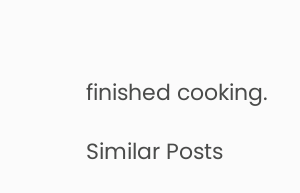finished cooking.

Similar Posts